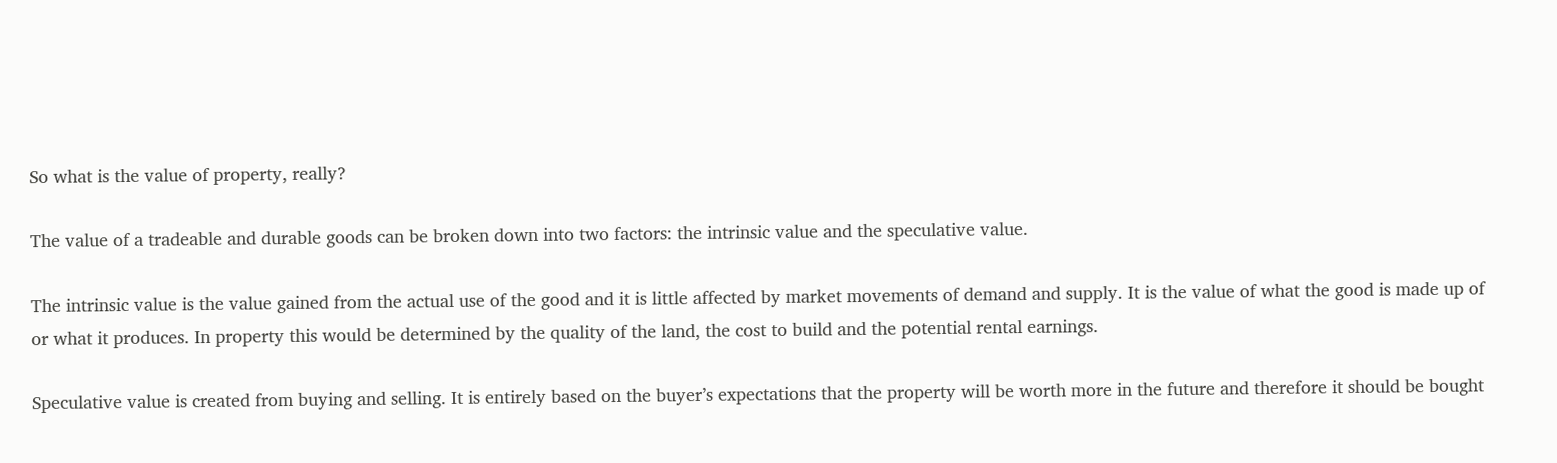So what is the value of property, really?

The value of a tradeable and durable goods can be broken down into two factors: the intrinsic value and the speculative value.

The intrinsic value is the value gained from the actual use of the good and it is little affected by market movements of demand and supply. It is the value of what the good is made up of or what it produces. In property this would be determined by the quality of the land, the cost to build and the potential rental earnings.

Speculative value is created from buying and selling. It is entirely based on the buyer’s expectations that the property will be worth more in the future and therefore it should be bought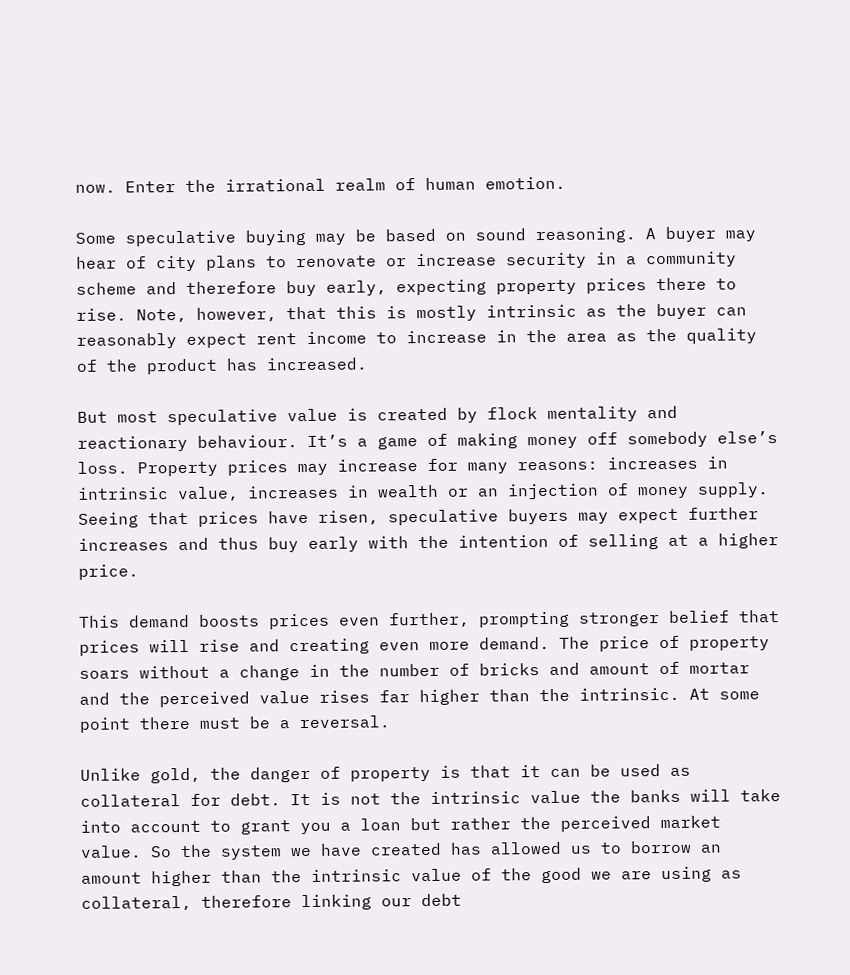now. Enter the irrational realm of human emotion.

Some speculative buying may be based on sound reasoning. A buyer may hear of city plans to renovate or increase security in a community scheme and therefore buy early, expecting property prices there to rise. Note, however, that this is mostly intrinsic as the buyer can reasonably expect rent income to increase in the area as the quality of the product has increased.

But most speculative value is created by flock mentality and reactionary behaviour. It’s a game of making money off somebody else’s loss. Property prices may increase for many reasons: increases in intrinsic value, increases in wealth or an injection of money supply. Seeing that prices have risen, speculative buyers may expect further increases and thus buy early with the intention of selling at a higher price.

This demand boosts prices even further, prompting stronger belief that prices will rise and creating even more demand. The price of property soars without a change in the number of bricks and amount of mortar and the perceived value rises far higher than the intrinsic. At some point there must be a reversal.

Unlike gold, the danger of property is that it can be used as collateral for debt. It is not the intrinsic value the banks will take into account to grant you a loan but rather the perceived market value. So the system we have created has allowed us to borrow an amount higher than the intrinsic value of the good we are using as collateral, therefore linking our debt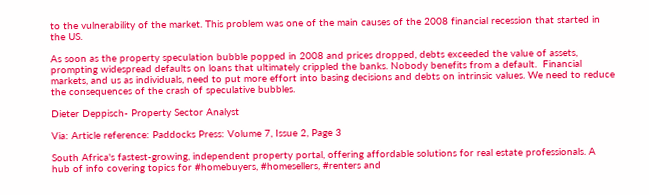to the vulnerability of the market. This problem was one of the main causes of the 2008 financial recession that started in the US.

As soon as the property speculation bubble popped in 2008 and prices dropped, debts exceeded the value of assets, prompting widespread defaults on loans that ultimately crippled the banks. Nobody benefits from a default.  Financial markets, and us as individuals, need to put more effort into basing decisions and debts on intrinsic values. We need to reduce the consequences of the crash of speculative bubbles.

Dieter Deppisch- Property Sector Analyst

Via: Article reference: Paddocks Press: Volume 7, Issue 2, Page 3

South Africa's fastest-growing, independent property portal, offering affordable solutions for real estate professionals. A hub of info covering topics for #homebuyers, #homesellers, #renters and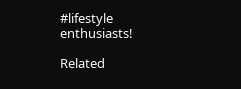#lifestyle enthusiasts!

Related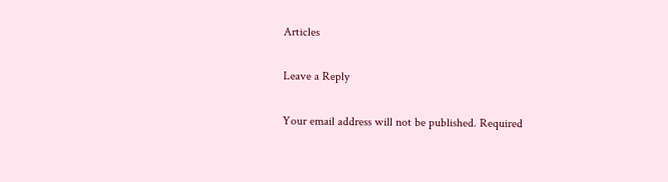Articles

Leave a Reply

Your email address will not be published. Required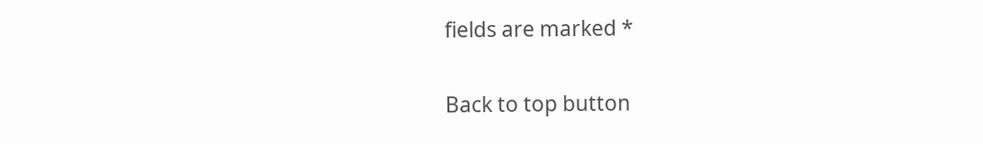fields are marked *

Back to top button